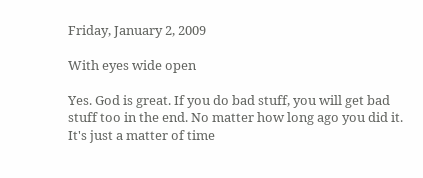Friday, January 2, 2009

With eyes wide open

Yes. God is great. If you do bad stuff, you will get bad stuff too in the end. No matter how long ago you did it. It's just a matter of time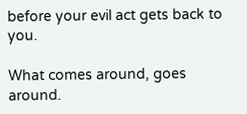before your evil act gets back to you.

What comes around, goes around.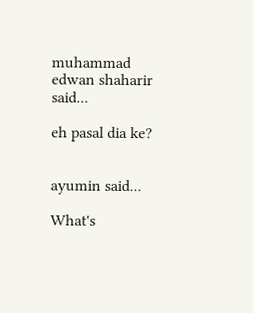muhammad edwan shaharir said...

eh pasal dia ke?


ayumin said...

What's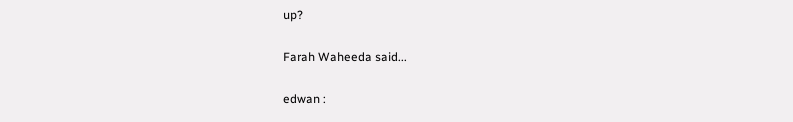up?

Farah Waheeda said...

edwan :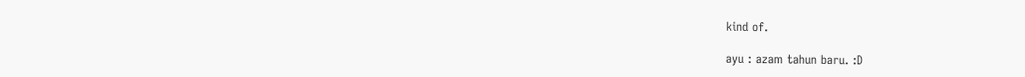kind of.

ayu : azam tahun baru. :D